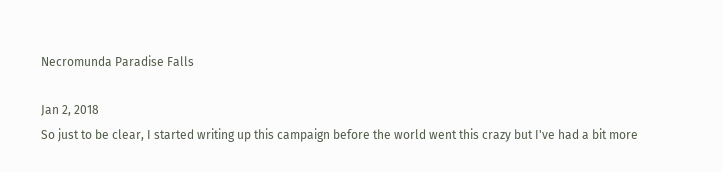Necromunda Paradise Falls

Jan 2, 2018
So just to be clear, I started writing up this campaign before the world went this crazy but I've had a bit more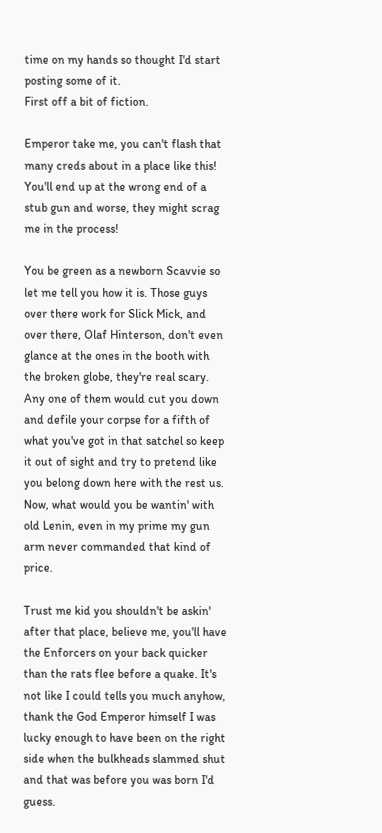time on my hands so thought I'd start posting some of it.
First off a bit of fiction.

Emperor take me, you can't flash that many creds about in a place like this! You'll end up at the wrong end of a stub gun and worse, they might scrag me in the process!

You be green as a newborn Scavvie so let me tell you how it is. Those guys over there work for Slick Mick, and over there, Olaf Hinterson, don't even glance at the ones in the booth with the broken globe, they're real scary. Any one of them would cut you down and defile your corpse for a fifth of what you've got in that satchel so keep it out of sight and try to pretend like you belong down here with the rest us. Now, what would you be wantin' with old Lenin, even in my prime my gun arm never commanded that kind of price.

Trust me kid you shouldn't be askin' after that place, believe me, you'll have the Enforcers on your back quicker than the rats flee before a quake. It's not like I could tells you much anyhow, thank the God Emperor himself I was lucky enough to have been on the right side when the bulkheads slammed shut and that was before you was born I'd guess.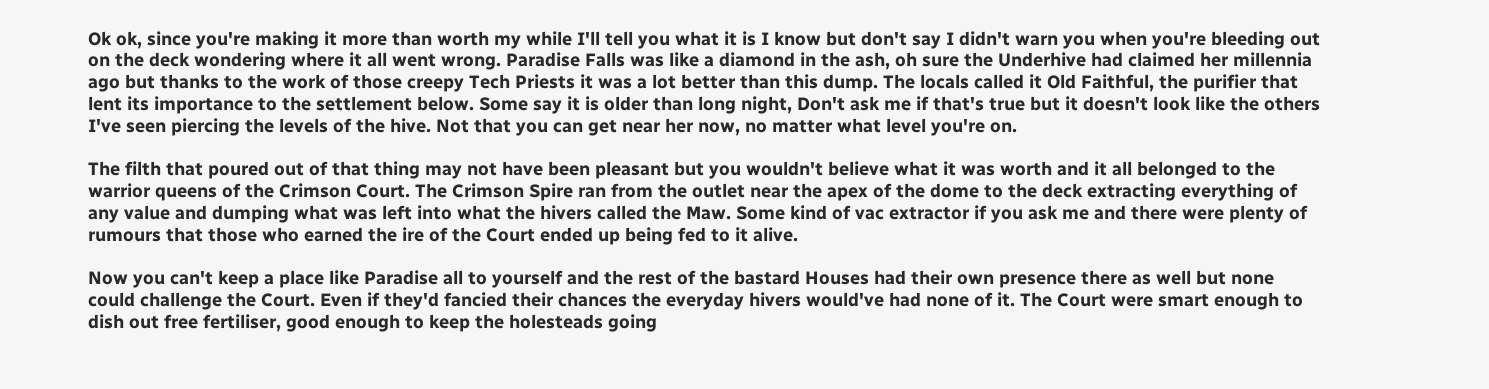Ok ok, since you're making it more than worth my while I'll tell you what it is I know but don't say I didn't warn you when you're bleeding out on the deck wondering where it all went wrong. Paradise Falls was like a diamond in the ash, oh sure the Underhive had claimed her millennia ago but thanks to the work of those creepy Tech Priests it was a lot better than this dump. The locals called it Old Faithful, the purifier that lent its importance to the settlement below. Some say it is older than long night, Don't ask me if that's true but it doesn't look like the others I've seen piercing the levels of the hive. Not that you can get near her now, no matter what level you're on.

The filth that poured out of that thing may not have been pleasant but you wouldn't believe what it was worth and it all belonged to the warrior queens of the Crimson Court. The Crimson Spire ran from the outlet near the apex of the dome to the deck extracting everything of any value and dumping what was left into what the hivers called the Maw. Some kind of vac extractor if you ask me and there were plenty of rumours that those who earned the ire of the Court ended up being fed to it alive.

Now you can't keep a place like Paradise all to yourself and the rest of the bastard Houses had their own presence there as well but none could challenge the Court. Even if they'd fancied their chances the everyday hivers would've had none of it. The Court were smart enough to dish out free fertiliser, good enough to keep the holesteads going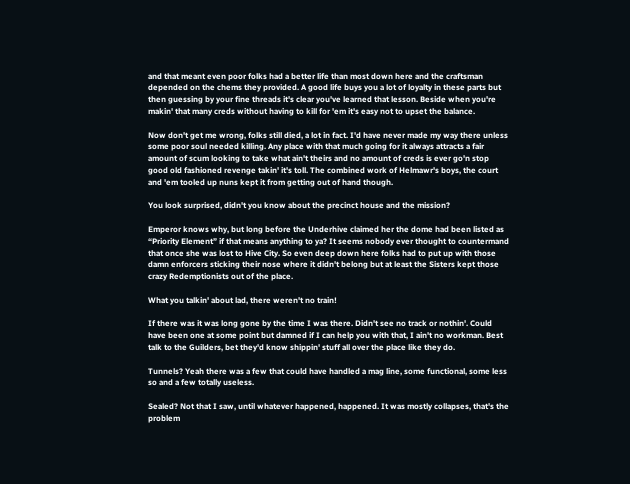and that meant even poor folks had a better life than most down here and the craftsman depended on the chems they provided. A good life buys you a lot of loyalty in these parts but then guessing by your fine threads it's clear you've learned that lesson. Beside when you're makin' that many creds without having to kill for 'em it's easy not to upset the balance.

Now don't get me wrong, folks still died, a lot in fact. I'd have never made my way there unless some poor soul needed killing. Any place with that much going for it always attracts a fair amount of scum looking to take what ain't theirs and no amount of creds is ever go'n stop good old fashioned revenge takin' it's toll. The combined work of Helmawr's boys, the court and 'em tooled up nuns kept it from getting out of hand though.

You look surprised, didn't you know about the precinct house and the mission?

Emperor knows why, but long before the Underhive claimed her the dome had been listed as “Priority Element” if that means anything to ya? It seems nobody ever thought to countermand that once she was lost to Hive City. So even deep down here folks had to put up with those damn enforcers sticking their nose where it didn't belong but at least the Sisters kept those crazy Redemptionists out of the place.

What you talkin' about lad, there weren't no train!

If there was it was long gone by the time I was there. Didn't see no track or nothin'. Could have been one at some point but damned if I can help you with that, I ain't no workman. Best talk to the Guilders, bet they'd know shippin' stuff all over the place like they do.

Tunnels? Yeah there was a few that could have handled a mag line, some functional, some less so and a few totally useless.

Sealed? Not that I saw, until whatever happened, happened. It was mostly collapses, that's the problem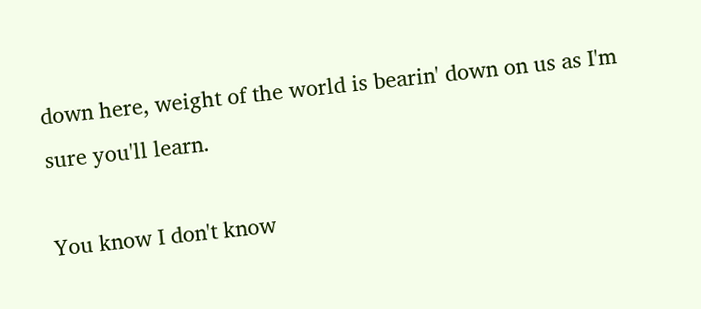down here, weight of the world is bearin' down on us as I'm sure you'll learn.

You know I don't know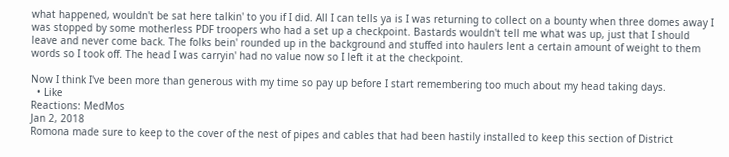what happened, wouldn't be sat here talkin' to you if I did. All I can tells ya is I was returning to collect on a bounty when three domes away I was stopped by some motherless PDF troopers who had a set up a checkpoint. Bastards wouldn't tell me what was up, just that I should leave and never come back. The folks bein' rounded up in the background and stuffed into haulers lent a certain amount of weight to them words so I took off. The head I was carryin' had no value now so I left it at the checkpoint.

Now I think I've been more than generous with my time so pay up before I start remembering too much about my head taking days.
  • Like
Reactions: MedMos
Jan 2, 2018
Romona made sure to keep to the cover of the nest of pipes and cables that had been hastily installed to keep this section of District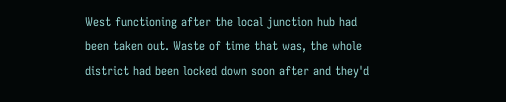West functioning after the local junction hub had been taken out. Waste of time that was, the whole district had been locked down soon after and they'd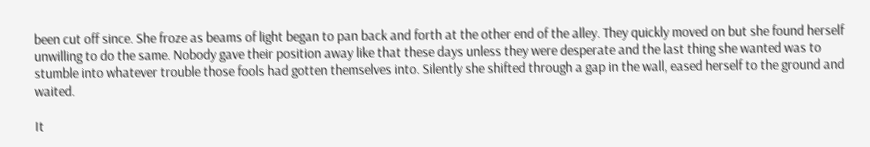been cut off since. She froze as beams of light began to pan back and forth at the other end of the alley. They quickly moved on but she found herself unwilling to do the same. Nobody gave their position away like that these days unless they were desperate and the last thing she wanted was to stumble into whatever trouble those fools had gotten themselves into. Silently she shifted through a gap in the wall, eased herself to the ground and waited.

It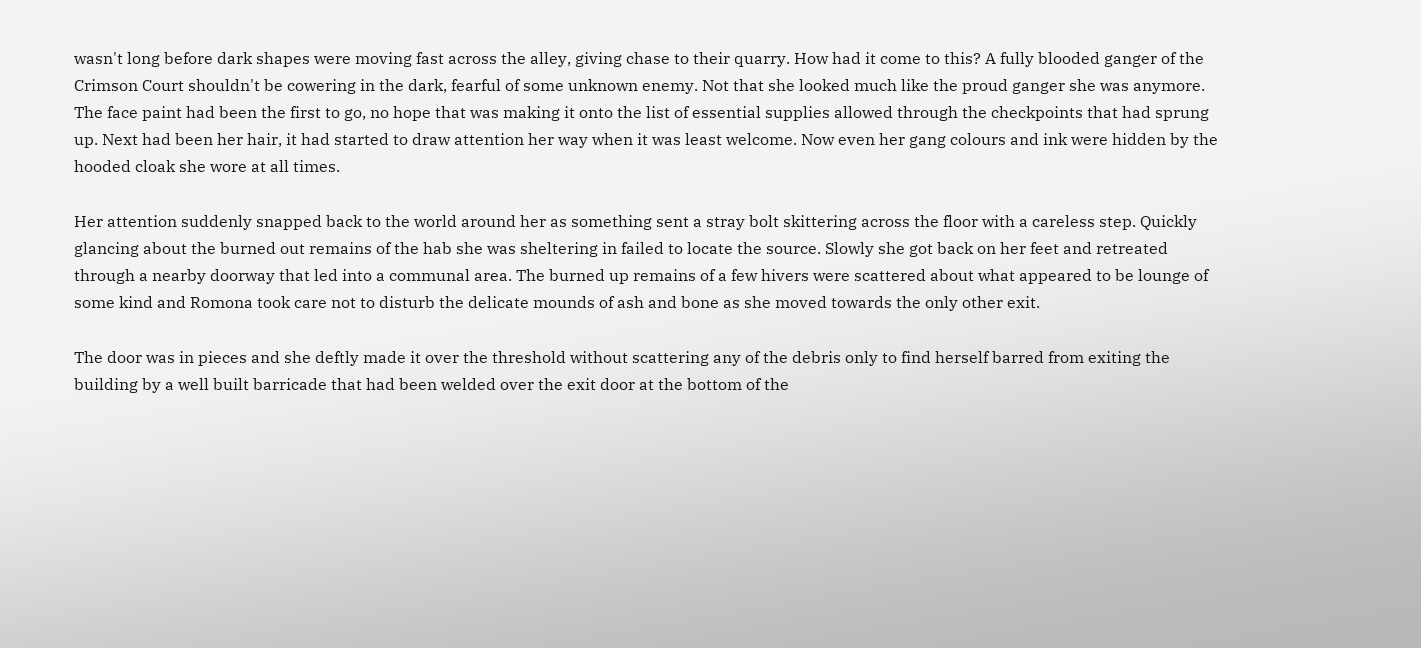wasn't long before dark shapes were moving fast across the alley, giving chase to their quarry. How had it come to this? A fully blooded ganger of the Crimson Court shouldn't be cowering in the dark, fearful of some unknown enemy. Not that she looked much like the proud ganger she was anymore. The face paint had been the first to go, no hope that was making it onto the list of essential supplies allowed through the checkpoints that had sprung up. Next had been her hair, it had started to draw attention her way when it was least welcome. Now even her gang colours and ink were hidden by the hooded cloak she wore at all times.

Her attention suddenly snapped back to the world around her as something sent a stray bolt skittering across the floor with a careless step. Quickly glancing about the burned out remains of the hab she was sheltering in failed to locate the source. Slowly she got back on her feet and retreated through a nearby doorway that led into a communal area. The burned up remains of a few hivers were scattered about what appeared to be lounge of some kind and Romona took care not to disturb the delicate mounds of ash and bone as she moved towards the only other exit.

The door was in pieces and she deftly made it over the threshold without scattering any of the debris only to find herself barred from exiting the building by a well built barricade that had been welded over the exit door at the bottom of the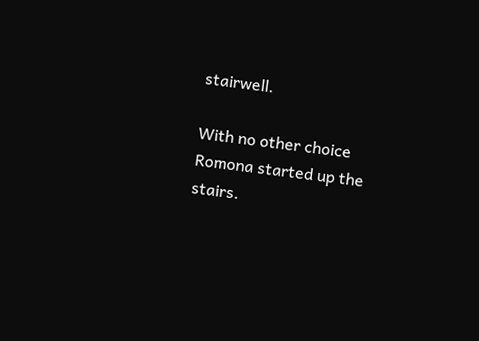stairwell.

With no other choice Romona started up the stairs.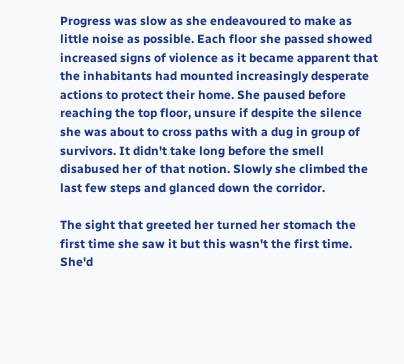Progress was slow as she endeavoured to make as little noise as possible. Each floor she passed showed increased signs of violence as it became apparent that the inhabitants had mounted increasingly desperate actions to protect their home. She paused before reaching the top floor, unsure if despite the silence she was about to cross paths with a dug in group of survivors. It didn't take long before the smell disabused her of that notion. Slowly she climbed the last few steps and glanced down the corridor.

The sight that greeted her turned her stomach the first time she saw it but this wasn't the first time. She'd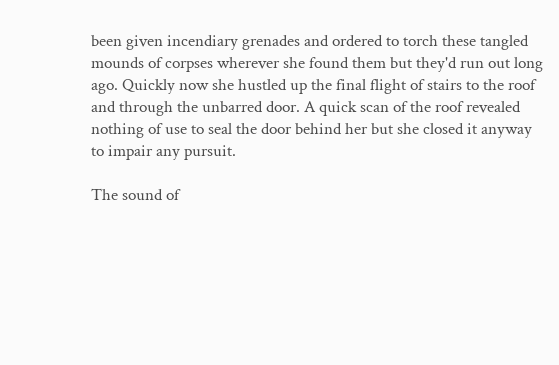been given incendiary grenades and ordered to torch these tangled mounds of corpses wherever she found them but they'd run out long ago. Quickly now she hustled up the final flight of stairs to the roof and through the unbarred door. A quick scan of the roof revealed nothing of use to seal the door behind her but she closed it anyway to impair any pursuit.

The sound of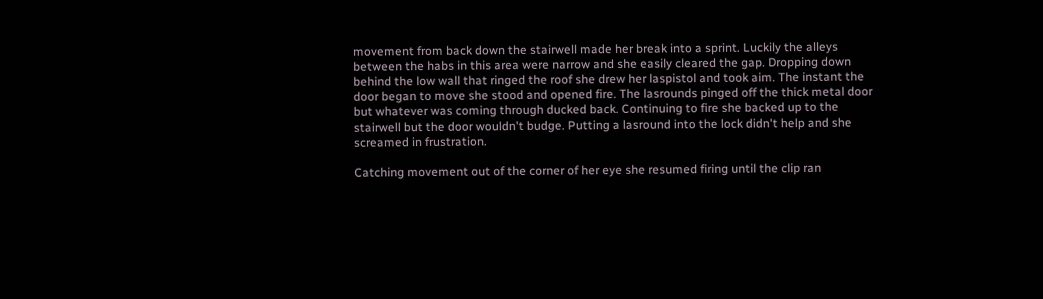movement from back down the stairwell made her break into a sprint. Luckily the alleys between the habs in this area were narrow and she easily cleared the gap. Dropping down behind the low wall that ringed the roof she drew her laspistol and took aim. The instant the door began to move she stood and opened fire. The lasrounds pinged off the thick metal door but whatever was coming through ducked back. Continuing to fire she backed up to the stairwell but the door wouldn't budge. Putting a lasround into the lock didn't help and she screamed in frustration.

Catching movement out of the corner of her eye she resumed firing until the clip ran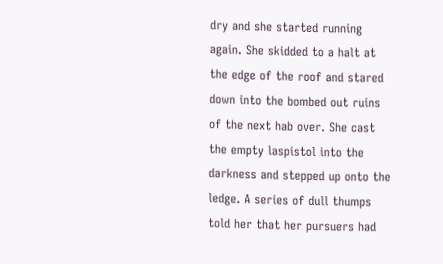dry and she started running again. She skidded to a halt at the edge of the roof and stared down into the bombed out ruins of the next hab over. She cast the empty laspistol into the darkness and stepped up onto the ledge. A series of dull thumps told her that her pursuers had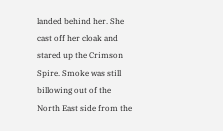landed behind her. She cast off her cloak and stared up the Crimson Spire. Smoke was still billowing out of the North East side from the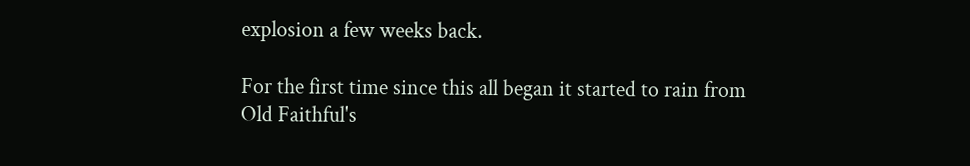explosion a few weeks back.

For the first time since this all began it started to rain from Old Faithful's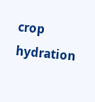crop hydration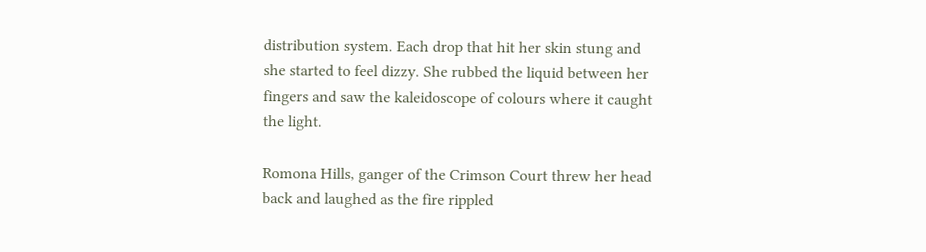distribution system. Each drop that hit her skin stung and she started to feel dizzy. She rubbed the liquid between her fingers and saw the kaleidoscope of colours where it caught the light.

Romona Hills, ganger of the Crimson Court threw her head back and laughed as the fire rippled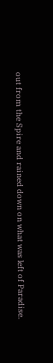out from the Spire and rained down on what was left of Paradise.